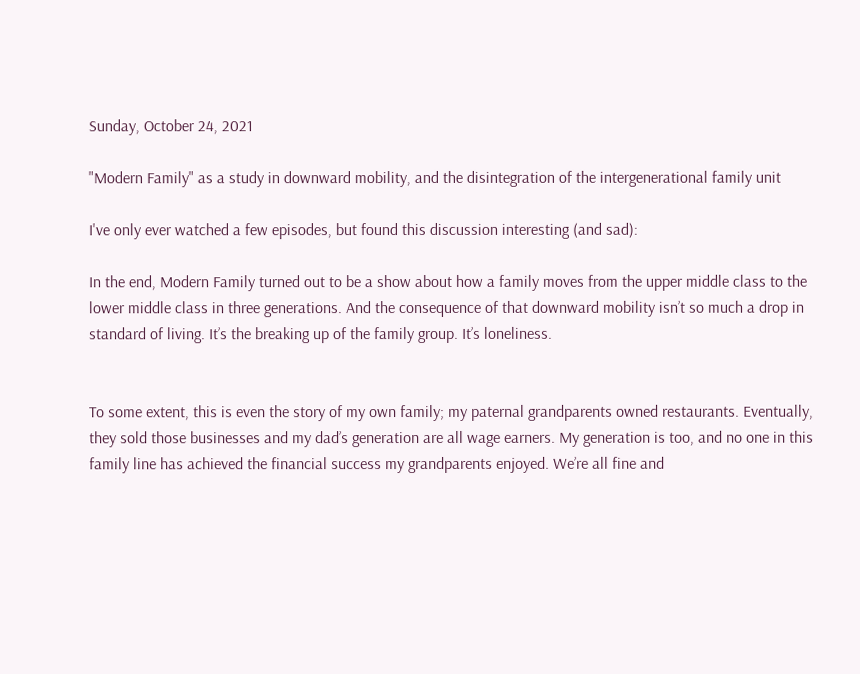Sunday, October 24, 2021

"Modern Family" as a study in downward mobility, and the disintegration of the intergenerational family unit

I've only ever watched a few episodes, but found this discussion interesting (and sad):

In the end, Modern Family turned out to be a show about how a family moves from the upper middle class to the lower middle class in three generations. And the consequence of that downward mobility isn’t so much a drop in standard of living. It’s the breaking up of the family group. It’s loneliness.


To some extent, this is even the story of my own family; my paternal grandparents owned restaurants. Eventually, they sold those businesses and my dad’s generation are all wage earners. My generation is too, and no one in this family line has achieved the financial success my grandparents enjoyed. We’re all fine and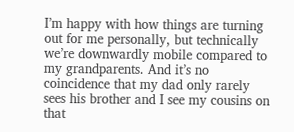I’m happy with how things are turning out for me personally, but technically we’re downwardly mobile compared to my grandparents. And it’s no coincidence that my dad only rarely sees his brother and I see my cousins on that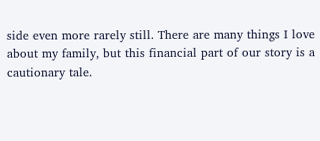side even more rarely still. There are many things I love about my family, but this financial part of our story is a cautionary tale.